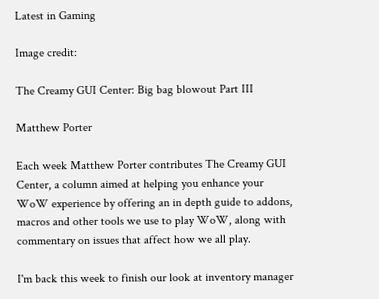Latest in Gaming

Image credit:

The Creamy GUI Center: Big bag blowout Part III

Matthew Porter

Each week Matthew Porter contributes The Creamy GUI Center, a column aimed at helping you enhance your WoW experience by offering an in depth guide to addons, macros and other tools we use to play WoW, along with commentary on issues that affect how we all play.

I'm back this week to finish our look at inventory manager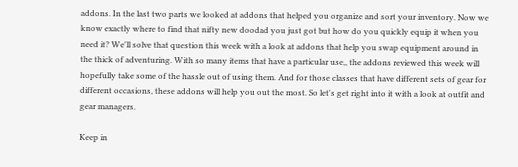addons. In the last two parts we looked at addons that helped you organize and sort your inventory. Now we know exactly where to find that nifty new doodad you just got but how do you quickly equip it when you need it? We'll solve that question this week with a look at addons that help you swap equipment around in the thick of adventuring. With so many items that have a particular use,, the addons reviewed this week will hopefully take some of the hassle out of using them. And for those classes that have different sets of gear for different occasions, these addons will help you out the most. So let's get right into it with a look at outfit and gear managers.

Keep in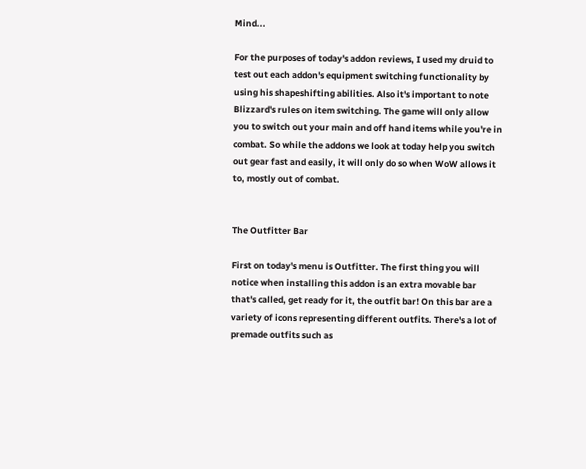Mind...

For the purposes of today's addon reviews, I used my druid to test out each addon's equipment switching functionality by using his shapeshifting abilities. Also it's important to note Blizzard's rules on item switching. The game will only allow you to switch out your main and off hand items while you're in combat. So while the addons we look at today help you switch out gear fast and easily, it will only do so when WoW allows it to, mostly out of combat.


The Outfitter Bar

First on today's menu is Outfitter. The first thing you will notice when installing this addon is an extra movable bar that's called, get ready for it, the outfit bar! On this bar are a variety of icons representing different outfits. There's a lot of premade outfits such as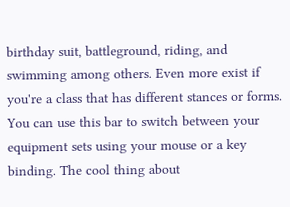birthday suit, battleground, riding, and swimming among others. Even more exist if you're a class that has different stances or forms. You can use this bar to switch between your equipment sets using your mouse or a key binding. The cool thing about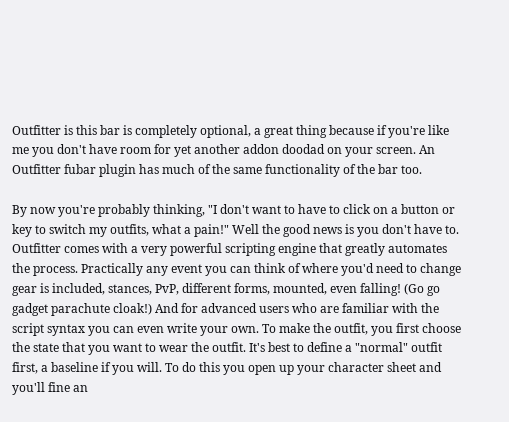Outfitter is this bar is completely optional, a great thing because if you're like me you don't have room for yet another addon doodad on your screen. An Outfitter fubar plugin has much of the same functionality of the bar too.

By now you're probably thinking, "I don't want to have to click on a button or key to switch my outfits, what a pain!" Well the good news is you don't have to. Outfitter comes with a very powerful scripting engine that greatly automates the process. Practically any event you can think of where you'd need to change gear is included, stances, PvP, different forms, mounted, even falling! (Go go gadget parachute cloak!) And for advanced users who are familiar with the script syntax you can even write your own. To make the outfit, you first choose the state that you want to wear the outfit. It's best to define a "normal" outfit first, a baseline if you will. To do this you open up your character sheet and you'll fine an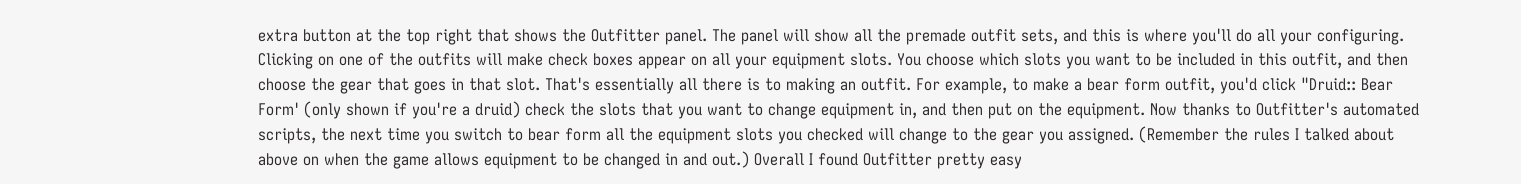extra button at the top right that shows the Outfitter panel. The panel will show all the premade outfit sets, and this is where you'll do all your configuring. Clicking on one of the outfits will make check boxes appear on all your equipment slots. You choose which slots you want to be included in this outfit, and then choose the gear that goes in that slot. That's essentially all there is to making an outfit. For example, to make a bear form outfit, you'd click "Druid:: Bear Form' (only shown if you're a druid) check the slots that you want to change equipment in, and then put on the equipment. Now thanks to Outfitter's automated scripts, the next time you switch to bear form all the equipment slots you checked will change to the gear you assigned. (Remember the rules I talked about above on when the game allows equipment to be changed in and out.) Overall I found Outfitter pretty easy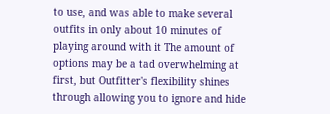to use, and was able to make several outfits in only about 10 minutes of playing around with it The amount of options may be a tad overwhelming at first, but Outfitter's flexibility shines through allowing you to ignore and hide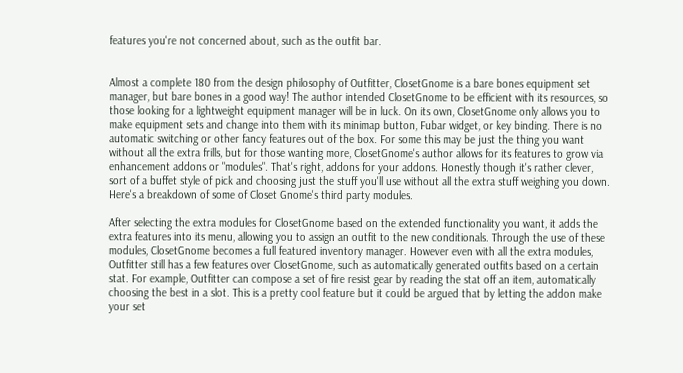features you're not concerned about, such as the outfit bar.


Almost a complete 180 from the design philosophy of Outfitter, ClosetGnome is a bare bones equipment set manager, but bare bones in a good way! The author intended ClosetGnome to be efficient with its resources, so those looking for a lightweight equipment manager will be in luck. On its own, ClosetGnome only allows you to make equipment sets and change into them with its minimap button, Fubar widget, or key binding. There is no automatic switching or other fancy features out of the box. For some this may be just the thing you want without all the extra frills, but for those wanting more, ClosetGnome's author allows for its features to grow via enhancement addons or "modules". That's right, addons for your addons. Honestly though it's rather clever, sort of a buffet style of pick and choosing just the stuff you'll use without all the extra stuff weighing you down. Here's a breakdown of some of Closet Gnome's third party modules.

After selecting the extra modules for ClosetGnome based on the extended functionality you want, it adds the extra features into its menu, allowing you to assign an outfit to the new conditionals. Through the use of these modules, ClosetGnome becomes a full featured inventory manager. However even with all the extra modules, Outfitter still has a few features over ClosetGnome, such as automatically generated outfits based on a certain stat. For example, Outfitter can compose a set of fire resist gear by reading the stat off an item, automatically choosing the best in a slot. This is a pretty cool feature but it could be argued that by letting the addon make your set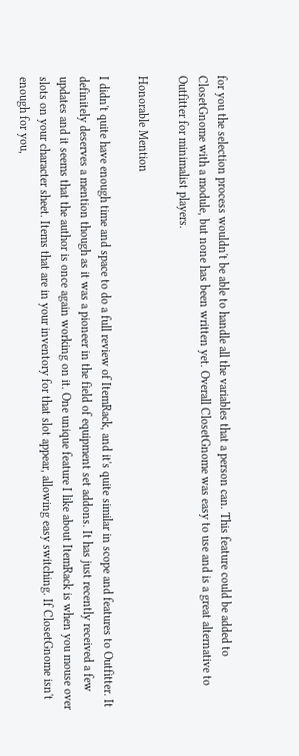for you the selection process wouldn't be able to handle all the variables that a person can. This feature could be added to ClosetGnome with a module, but none has been written yet. Overall ClosetGnome was easy to use and is a great alternative to Outfitter for minimalist players.

Honorable Mention

I didn't quite have enough time and space to do a full review of ItemRack, and it's quite similar in scope and features to Outfitter. It definitely deserves a mention though as it was a pioneer in the field of equipment set addons. It has just recently received a few updates and it seems that the author is once again working on it. One unique feature I like about ItemRack is when you mouse over slots on your character sheet. Items that are in your inventory for that slot appear, allowing easy switching. If ClosetGnome isn't enough for you,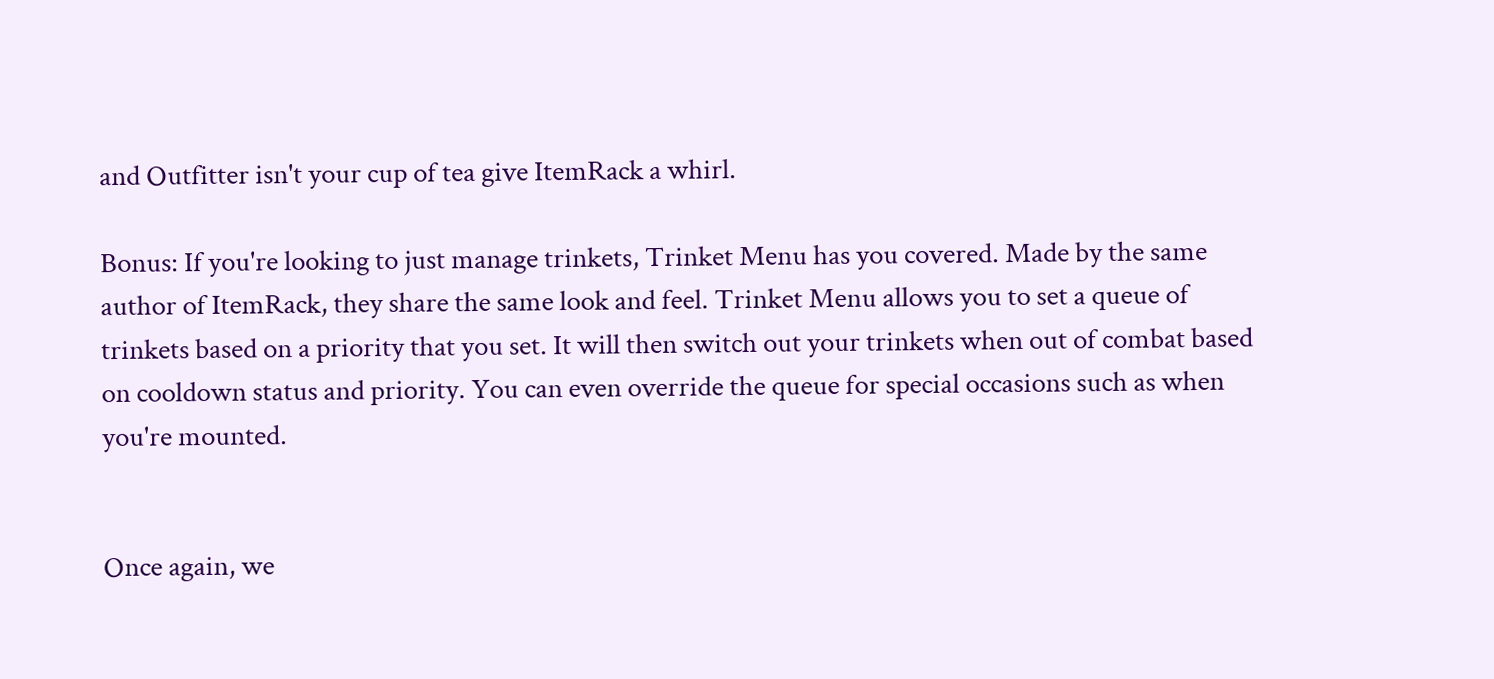and Outfitter isn't your cup of tea give ItemRack a whirl.

Bonus: If you're looking to just manage trinkets, Trinket Menu has you covered. Made by the same author of ItemRack, they share the same look and feel. Trinket Menu allows you to set a queue of trinkets based on a priority that you set. It will then switch out your trinkets when out of combat based on cooldown status and priority. You can even override the queue for special occasions such as when you're mounted.


Once again, we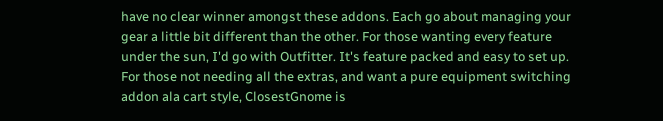have no clear winner amongst these addons. Each go about managing your gear a little bit different than the other. For those wanting every feature under the sun, I'd go with Outfitter. It's feature packed and easy to set up. For those not needing all the extras, and want a pure equipment switching addon ala cart style, ClosestGnome is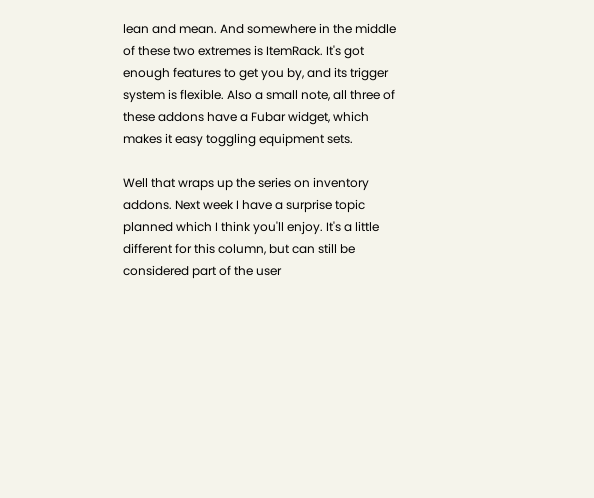lean and mean. And somewhere in the middle of these two extremes is ItemRack. It's got enough features to get you by, and its trigger system is flexible. Also a small note, all three of these addons have a Fubar widget, which makes it easy toggling equipment sets.

Well that wraps up the series on inventory addons. Next week I have a surprise topic planned which I think you'll enjoy. It's a little different for this column, but can still be considered part of the user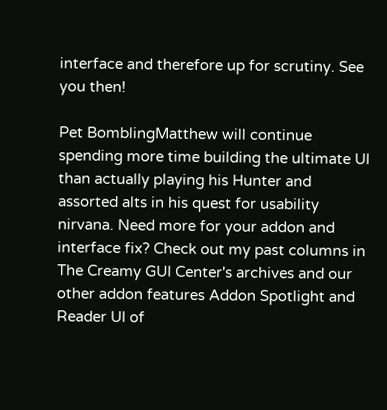interface and therefore up for scrutiny. See you then!

Pet BomblingMatthew will continue spending more time building the ultimate UI than actually playing his Hunter and assorted alts in his quest for usability nirvana. Need more for your addon and interface fix? Check out my past columns in The Creamy GUI Center's archives and our other addon features Addon Spotlight and Reader UI of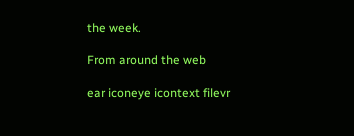the week.

From around the web

ear iconeye icontext filevr